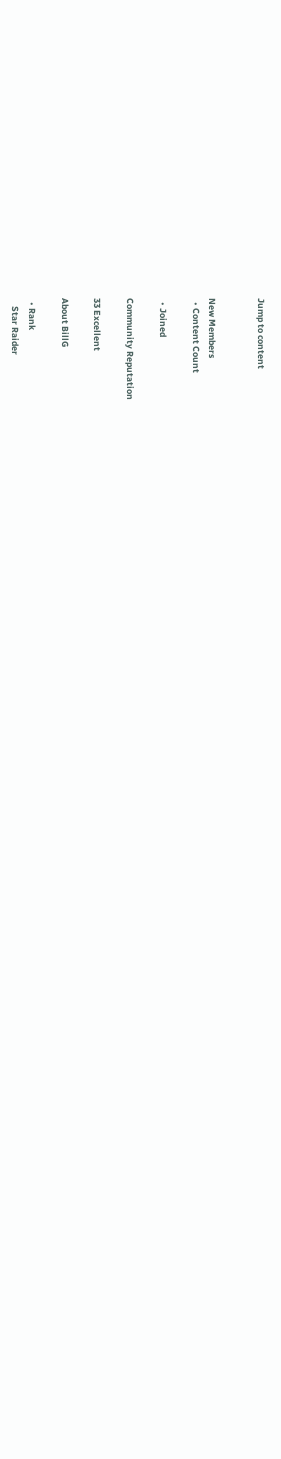Jump to content


New Members
  • Content Count

  • Joined

Community Reputation

33 Excellent

About BillG

  • Rank
    Star Raider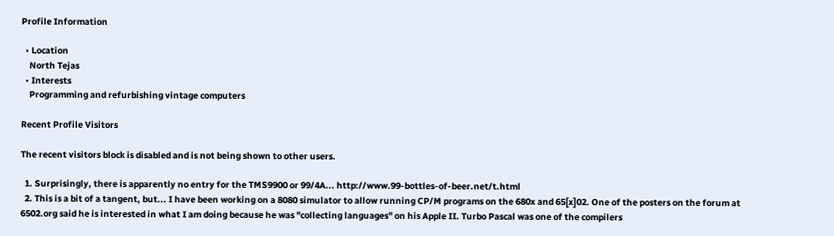Profile Information

  • Location
    North Tejas
  • Interests
    Programming and refurbishing vintage computers

Recent Profile Visitors

The recent visitors block is disabled and is not being shown to other users.

  1. Surprisingly, there is apparently no entry for the TMS9900 or 99/4A... http://www.99-bottles-of-beer.net/t.html
  2. This is a bit of a tangent, but... I have been working on a 8080 simulator to allow running CP/M programs on the 680x and 65[x]02. One of the posters on the forum at 6502.org said he is interested in what I am doing because he was "collecting languages" on his Apple II. Turbo Pascal was one of the compilers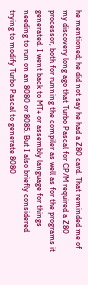he mentioned; he did not say he had a Z80 card. That reminded me of my discovery long ago that Turbo Pascal for CP/M required a Z80 processor, both for running the compiler as well as for the programs it generated. I went back to MT+ or assembly language for things needing to run on an 8080 or 8085. But I also briefly considered trying to modify Turbo Pascal to generate 8080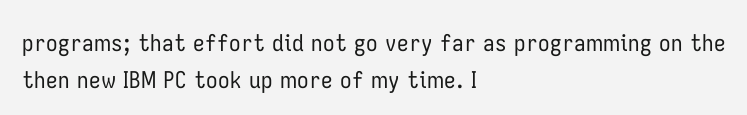programs; that effort did not go very far as programming on the then new IBM PC took up more of my time. I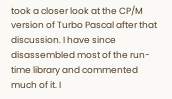took a closer look at the CP/M version of Turbo Pascal after that discussion. I have since disassembled most of the run-time library and commented much of it. I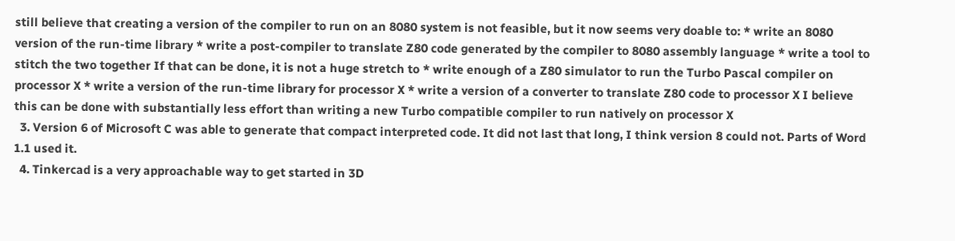still believe that creating a version of the compiler to run on an 8080 system is not feasible, but it now seems very doable to: * write an 8080 version of the run-time library * write a post-compiler to translate Z80 code generated by the compiler to 8080 assembly language * write a tool to stitch the two together If that can be done, it is not a huge stretch to * write enough of a Z80 simulator to run the Turbo Pascal compiler on processor X * write a version of the run-time library for processor X * write a version of a converter to translate Z80 code to processor X I believe this can be done with substantially less effort than writing a new Turbo compatible compiler to run natively on processor X
  3. Version 6 of Microsoft C was able to generate that compact interpreted code. It did not last that long, I think version 8 could not. Parts of Word 1.1 used it.
  4. Tinkercad is a very approachable way to get started in 3D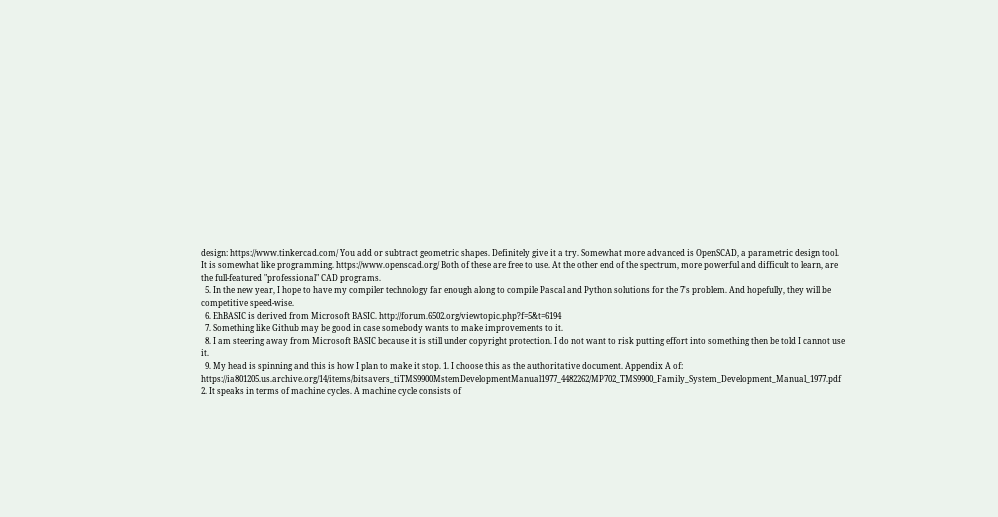design: https://www.tinkercad.com/ You add or subtract geometric shapes. Definitely give it a try. Somewhat more advanced is OpenSCAD, a parametric design tool. It is somewhat like programming. https://www.openscad.org/ Both of these are free to use. At the other end of the spectrum, more powerful and difficult to learn, are the full-featured "professional" CAD programs.
  5. In the new year, I hope to have my compiler technology far enough along to compile Pascal and Python solutions for the 7's problem. And hopefully, they will be competitive speed-wise.
  6. EhBASIC is derived from Microsoft BASIC. http://forum.6502.org/viewtopic.php?f=5&t=6194
  7. Something like Github may be good in case somebody wants to make improvements to it.
  8. I am steering away from Microsoft BASIC because it is still under copyright protection. I do not want to risk putting effort into something then be told I cannot use it.
  9. My head is spinning and this is how I plan to make it stop. 1. I choose this as the authoritative document. Appendix A of: https://ia801205.us.archive.org/14/items/bitsavers_tiTMS9900MstemDevelopmentManual1977_4482262/MP702_TMS9900_Family_System_Development_Manual_1977.pdf 2. It speaks in terms of machine cycles. A machine cycle consists of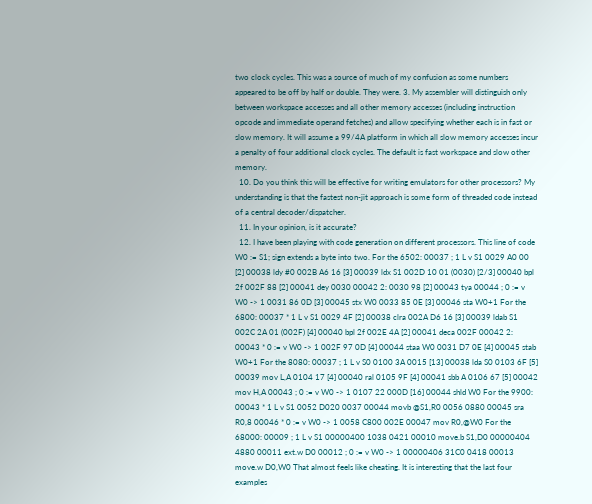two clock cycles. This was a source of much of my confusion as some numbers appeared to be off by half or double. They were. 3. My assembler will distinguish only between workspace accesses and all other memory accesses (including instruction opcode and immediate operand fetches) and allow specifying whether each is in fast or slow memory. It will assume a 99/4A platform in which all slow memory accesses incur a penalty of four additional clock cycles. The default is fast workspace and slow other memory.
  10. Do you think this will be effective for writing emulators for other processors? My understanding is that the fastest non-jit approach is some form of threaded code instead of a central decoder/dispatcher.
  11. In your opinion, is it accurate?
  12. I have been playing with code generation on different processors. This line of code W0 := S1; sign extends a byte into two. For the 6502: 00037 ; 1 L v S1 0029 A0 00 [2] 00038 ldy #0 002B A6 16 [3] 00039 ldx S1 002D 10 01 (0030) [2/3] 00040 bpl 2f 002F 88 [2] 00041 dey 0030 00042 2: 0030 98 [2] 00043 tya 00044 ; 0 := v W0 -> 1 0031 86 0D [3] 00045 stx W0 0033 85 0E [3] 00046 sta W0+1 For the 6800: 00037 * 1 L v S1 0029 4F [2] 00038 clra 002A D6 16 [3] 00039 ldab S1 002C 2A 01 (002F) [4] 00040 bpl 2f 002E 4A [2] 00041 deca 002F 00042 2: 00043 * 0 := v W0 -> 1 002F 97 0D [4] 00044 staa W0 0031 D7 0E [4] 00045 stab W0+1 For the 8080: 00037 ; 1 L v S0 0100 3A 0015 [13] 00038 lda S0 0103 6F [5] 00039 mov L,A 0104 17 [4] 00040 ral 0105 9F [4] 00041 sbb A 0106 67 [5] 00042 mov H,A 00043 ; 0 := v W0 -> 1 0107 22 000D [16] 00044 shld W0 For the 9900: 00043 * 1 L v S1 0052 D020 0037 00044 movb @S1,R0 0056 0880 00045 sra R0,8 00046 * 0 := v W0 -> 1 0058 C800 002E 00047 mov R0,@W0 For the 68000: 00009 ; 1 L v S1 00000400 1038 0421 00010 move.b S1,D0 00000404 4880 00011 ext.w D0 00012 ; 0 := v W0 -> 1 00000406 31C0 0418 00013 move.w D0,W0 That almost feels like cheating. It is interesting that the last four examples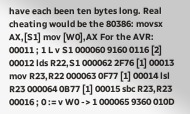have each been ten bytes long. Real cheating would be the 80386: movsx AX,[S1] mov [W0],AX For the AVR: 00011 ; 1 L v S1 000060 9160 0116 [2] 00012 lds R22,S1 000062 2F76 [1] 00013 mov R23,R22 000063 0F77 [1] 00014 lsl R23 000064 0B77 [1] 00015 sbc R23,R23 00016 ; 0 := v W0 -> 1 000065 9360 010D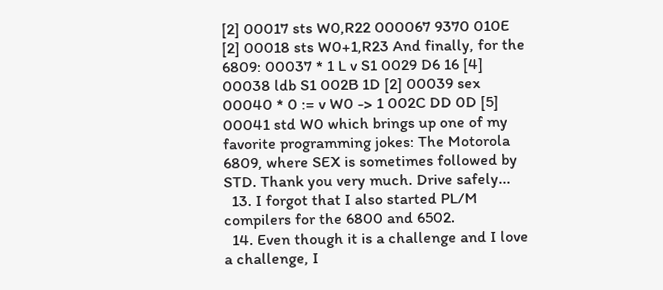[2] 00017 sts W0,R22 000067 9370 010E [2] 00018 sts W0+1,R23 And finally, for the 6809: 00037 * 1 L v S1 0029 D6 16 [4] 00038 ldb S1 002B 1D [2] 00039 sex 00040 * 0 := v W0 -> 1 002C DD 0D [5] 00041 std W0 which brings up one of my favorite programming jokes: The Motorola 6809, where SEX is sometimes followed by STD. Thank you very much. Drive safely...
  13. I forgot that I also started PL/M compilers for the 6800 and 6502.
  14. Even though it is a challenge and I love a challenge, I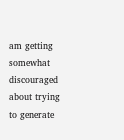am getting somewhat discouraged about trying to generate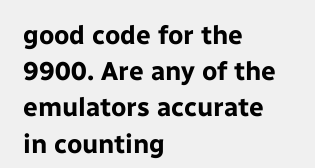good code for the 9900. Are any of the emulators accurate in counting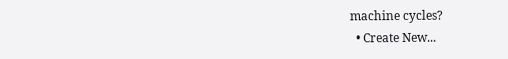machine cycles?
  • Create New...